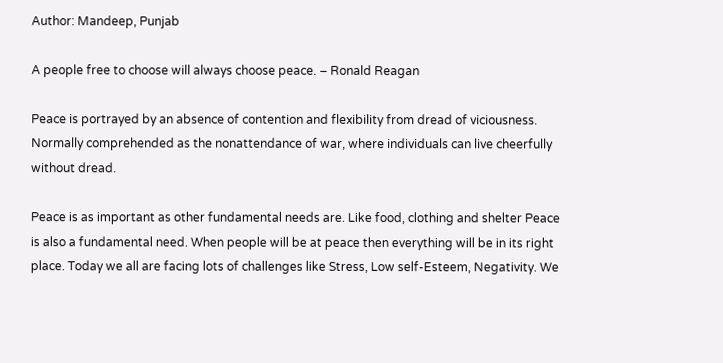Author: Mandeep, Punjab

A people free to choose will always choose peace. – Ronald Reagan

Peace is portrayed by an absence of contention and flexibility from dread of viciousness. Normally comprehended as the nonattendance of war, where individuals can live cheerfully without dread.

Peace is as important as other fundamental needs are. Like food, clothing and shelter Peace is also a fundamental need. When people will be at peace then everything will be in its right place. Today we all are facing lots of challenges like Stress, Low self-Esteem, Negativity. We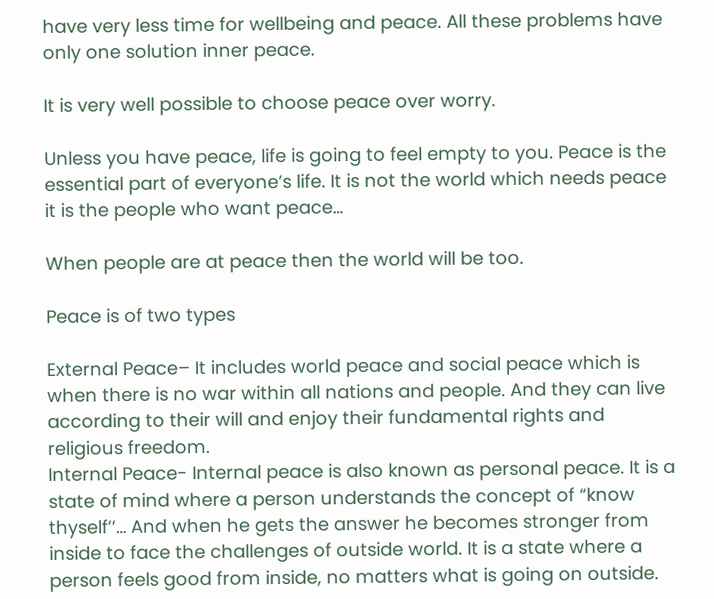have very less time for wellbeing and peace. All these problems have only one solution inner peace.

It is very well possible to choose peace over worry.

Unless you have peace, life is going to feel empty to you. Peace is the essential part of everyone’s life. It is not the world which needs peace it is the people who want peace…

When people are at peace then the world will be too.

Peace is of two types

External Peace– It includes world peace and social peace which is when there is no war within all nations and people. And they can live according to their will and enjoy their fundamental rights and religious freedom.
Internal Peace- Internal peace is also known as personal peace. It is a state of mind where a person understands the concept of “know thyself’’… And when he gets the answer he becomes stronger from inside to face the challenges of outside world. It is a state where a person feels good from inside, no matters what is going on outside.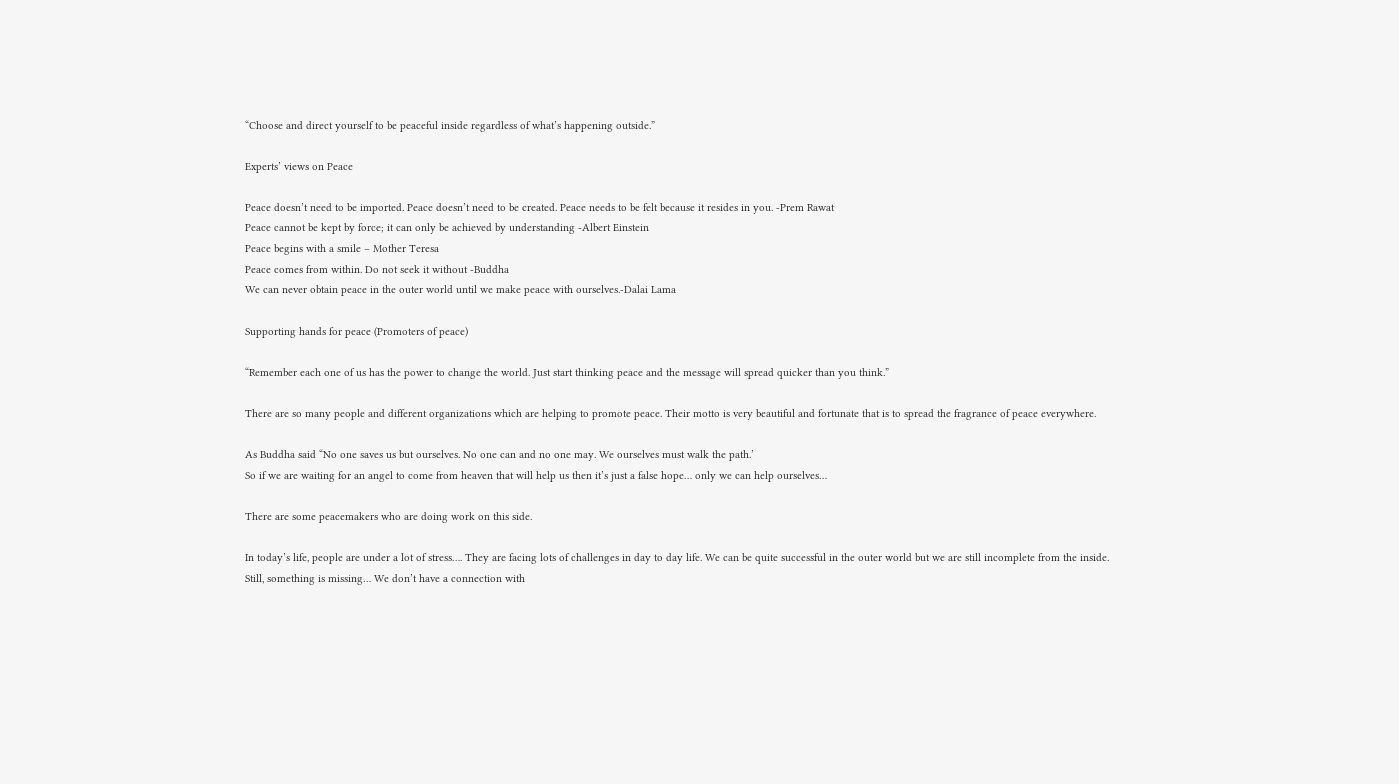“Choose and direct yourself to be peaceful inside regardless of what’s happening outside.”

Experts’ views on Peace

Peace doesn’t need to be imported. Peace doesn’t need to be created. Peace needs to be felt because it resides in you. -Prem Rawat
Peace cannot be kept by force; it can only be achieved by understanding -Albert Einstein
Peace begins with a smile – Mother Teresa
Peace comes from within. Do not seek it without -Buddha
We can never obtain peace in the outer world until we make peace with ourselves.-Dalai Lama

Supporting hands for peace (Promoters of peace)

“Remember each one of us has the power to change the world. Just start thinking peace and the message will spread quicker than you think.”

There are so many people and different organizations which are helping to promote peace. Their motto is very beautiful and fortunate that is to spread the fragrance of peace everywhere.

As Buddha said “No one saves us but ourselves. No one can and no one may. We ourselves must walk the path.’
So if we are waiting for an angel to come from heaven that will help us then it’s just a false hope… only we can help ourselves…

There are some peacemakers who are doing work on this side.

In today’s life, people are under a lot of stress…. They are facing lots of challenges in day to day life. We can be quite successful in the outer world but we are still incomplete from the inside.
Still, something is missing… We don’t have a connection with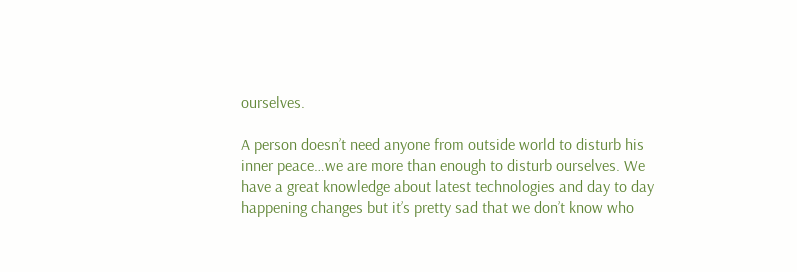ourselves.

A person doesn’t need anyone from outside world to disturb his inner peace…we are more than enough to disturb ourselves. We have a great knowledge about latest technologies and day to day happening changes but it’s pretty sad that we don’t know who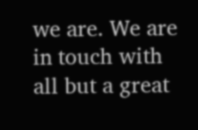we are. We are in touch with all but a great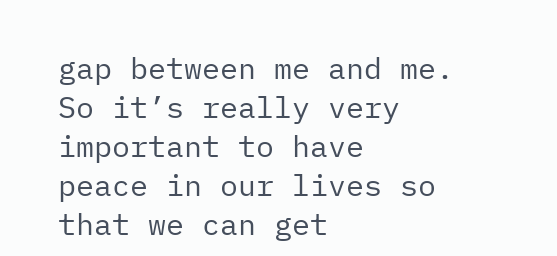gap between me and me.
So it’s really very important to have peace in our lives so that we can get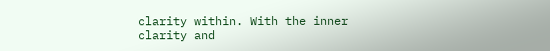clarity within. With the inner clarity and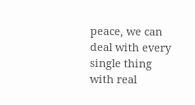peace, we can deal with every single thing with real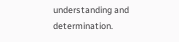understanding and determination.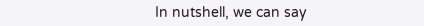In nutshell, we can say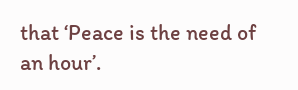that ‘Peace is the need of an hour’.